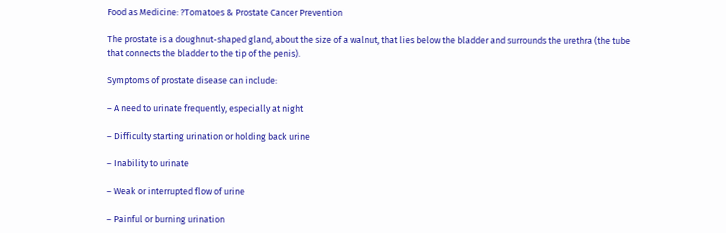Food as Medicine: ?Tomatoes & Prostate Cancer Prevention

The prostate is a doughnut-shaped gland, about the size of a walnut, that lies below the bladder and surrounds the urethra (the tube that connects the bladder to the tip of the penis).

Symptoms of prostate disease can include:

– A need to urinate frequently, especially at night

– Difficulty starting urination or holding back urine

– Inability to urinate

– Weak or interrupted flow of urine

– Painful or burning urination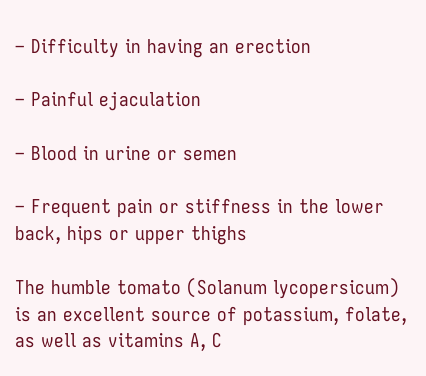– Difficulty in having an erection

– Painful ejaculation

– Blood in urine or semen

– Frequent pain or stiffness in the lower back, hips or upper thighs

The humble tomato (Solanum lycopersicum) is an excellent source of potassium, folate, as well as vitamins A, C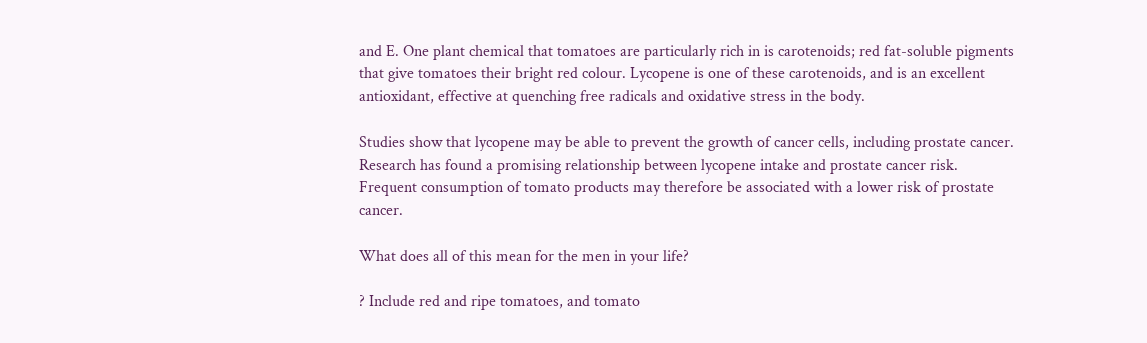and E. One plant chemical that tomatoes are particularly rich in is carotenoids; red fat-soluble pigments that give tomatoes their bright red colour. Lycopene is one of these carotenoids, and is an excellent antioxidant, effective at quenching free radicals and oxidative stress in the body.

Studies show that lycopene may be able to prevent the growth of cancer cells, including prostate cancer. Research has found a promising relationship between lycopene intake and prostate cancer risk. Frequent consumption of tomato products may therefore be associated with a lower risk of prostate cancer.

What does all of this mean for the men in your life?

? Include red and ripe tomatoes, and tomato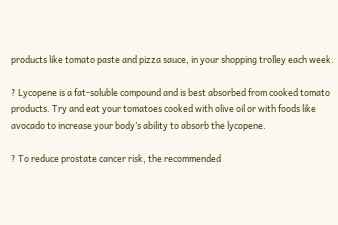products like tomato paste and pizza sauce, in your shopping trolley each week.

? Lycopene is a fat-soluble compound and is best absorbed from cooked tomato products. Try and eat your tomatoes cooked with olive oil or with foods like avocado to increase your body’s ability to absorb the lycopene.

? To reduce prostate cancer risk, the recommended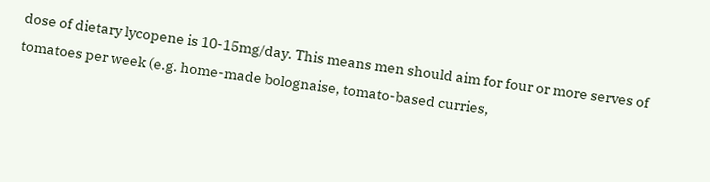dose of dietary lycopene is 10-15mg/day. This means men should aim for four or more serves of tomatoes per week (e.g. home-made bolognaise, tomato-based curries,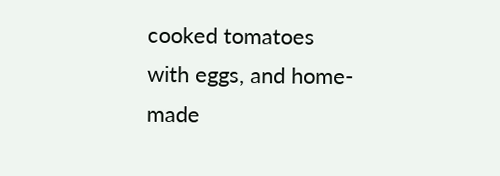cooked tomatoes with eggs, and home-made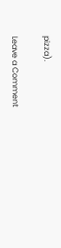pizza).

Leave a Comment